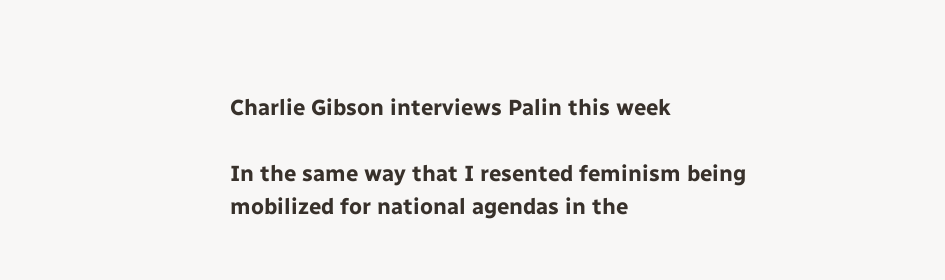Charlie Gibson interviews Palin this week

In the same way that I resented feminism being mobilized for national agendas in the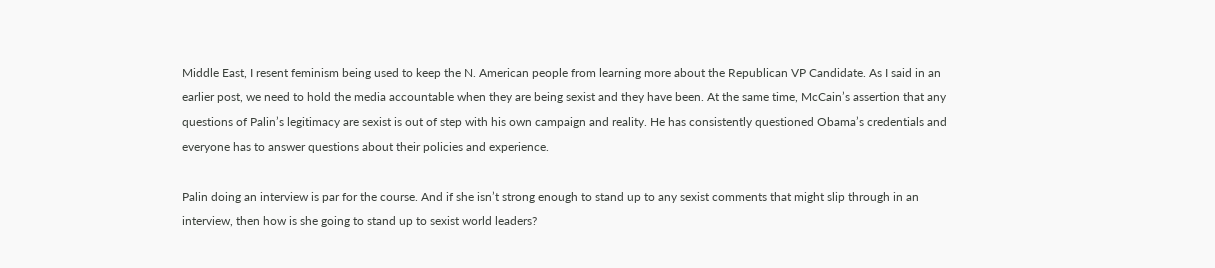Middle East, I resent feminism being used to keep the N. American people from learning more about the Republican VP Candidate. As I said in an earlier post, we need to hold the media accountable when they are being sexist and they have been. At the same time, McCain’s assertion that any questions of Palin’s legitimacy are sexist is out of step with his own campaign and reality. He has consistently questioned Obama’s credentials and everyone has to answer questions about their policies and experience.

Palin doing an interview is par for the course. And if she isn’t strong enough to stand up to any sexist comments that might slip through in an interview, then how is she going to stand up to sexist world leaders?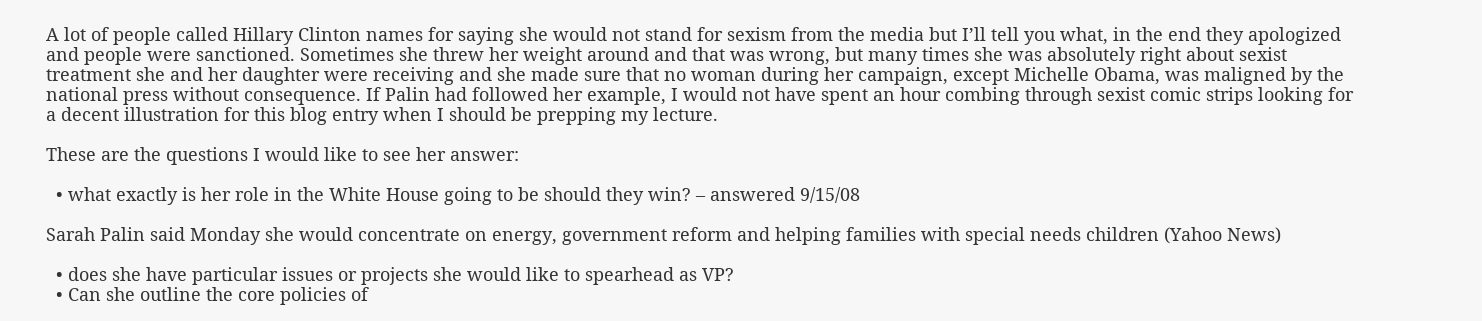A lot of people called Hillary Clinton names for saying she would not stand for sexism from the media but I’ll tell you what, in the end they apologized and people were sanctioned. Sometimes she threw her weight around and that was wrong, but many times she was absolutely right about sexist treatment she and her daughter were receiving and she made sure that no woman during her campaign, except Michelle Obama, was maligned by the national press without consequence. If Palin had followed her example, I would not have spent an hour combing through sexist comic strips looking for a decent illustration for this blog entry when I should be prepping my lecture.

These are the questions I would like to see her answer:

  • what exactly is her role in the White House going to be should they win? – answered 9/15/08

Sarah Palin said Monday she would concentrate on energy, government reform and helping families with special needs children (Yahoo News)

  • does she have particular issues or projects she would like to spearhead as VP?
  • Can she outline the core policies of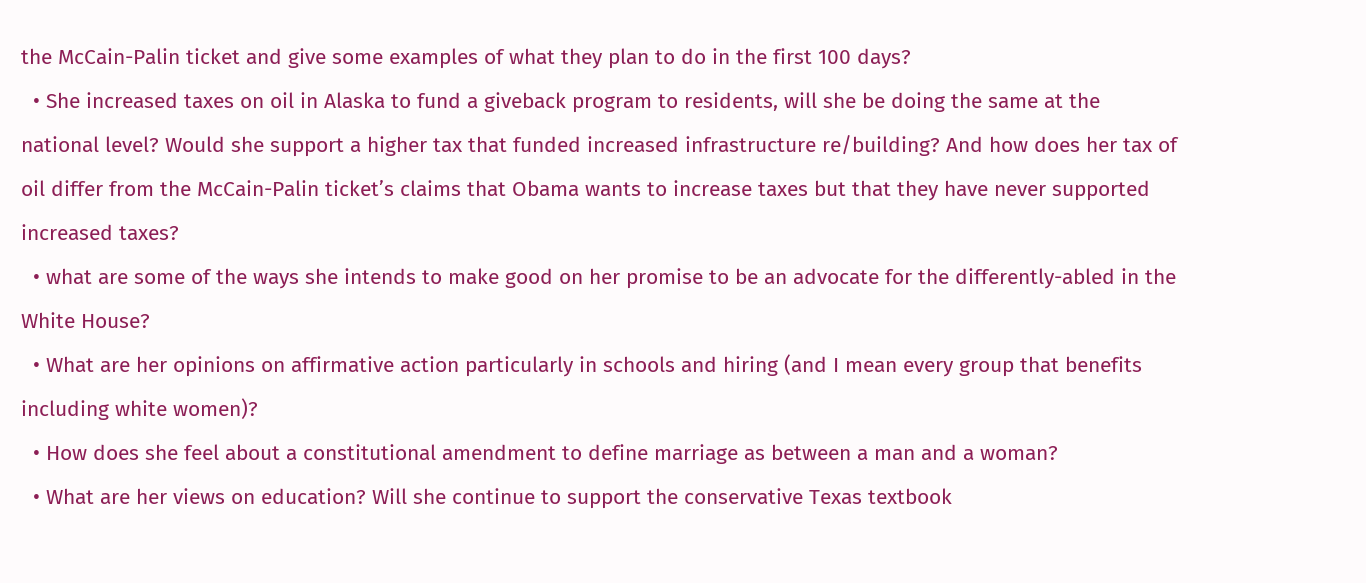the McCain-Palin ticket and give some examples of what they plan to do in the first 100 days?
  • She increased taxes on oil in Alaska to fund a giveback program to residents, will she be doing the same at the national level? Would she support a higher tax that funded increased infrastructure re/building? And how does her tax of oil differ from the McCain-Palin ticket’s claims that Obama wants to increase taxes but that they have never supported increased taxes?
  • what are some of the ways she intends to make good on her promise to be an advocate for the differently-abled in the White House?
  • What are her opinions on affirmative action particularly in schools and hiring (and I mean every group that benefits including white women)?
  • How does she feel about a constitutional amendment to define marriage as between a man and a woman?
  • What are her views on education? Will she continue to support the conservative Texas textbook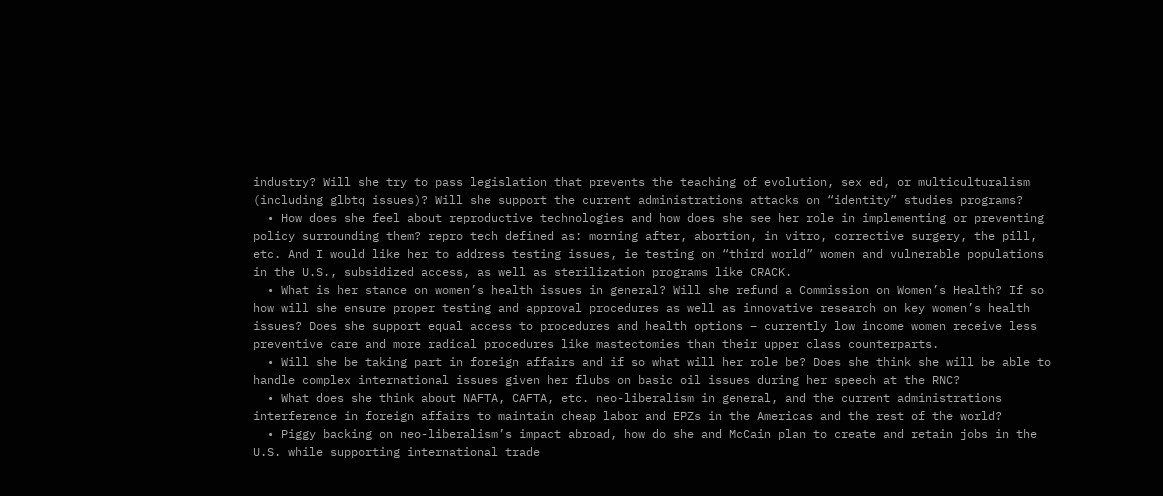industry? Will she try to pass legislation that prevents the teaching of evolution, sex ed, or multiculturalism (including glbtq issues)? Will she support the current administrations attacks on “identity” studies programs?
  • How does she feel about reproductive technologies and how does she see her role in implementing or preventing policy surrounding them? repro tech defined as: morning after, abortion, in vitro, corrective surgery, the pill, etc. And I would like her to address testing issues, ie testing on “third world” women and vulnerable populations in the U.S., subsidized access, as well as sterilization programs like CRACK.
  • What is her stance on women’s health issues in general? Will she refund a Commission on Women’s Health? If so how will she ensure proper testing and approval procedures as well as innovative research on key women’s health issues? Does she support equal access to procedures and health options – currently low income women receive less preventive care and more radical procedures like mastectomies than their upper class counterparts.
  • Will she be taking part in foreign affairs and if so what will her role be? Does she think she will be able to handle complex international issues given her flubs on basic oil issues during her speech at the RNC?
  • What does she think about NAFTA, CAFTA, etc. neo-liberalism in general, and the current administrations interference in foreign affairs to maintain cheap labor and EPZs in the Americas and the rest of the world?
  • Piggy backing on neo-liberalism’s impact abroad, how do she and McCain plan to create and retain jobs in the U.S. while supporting international trade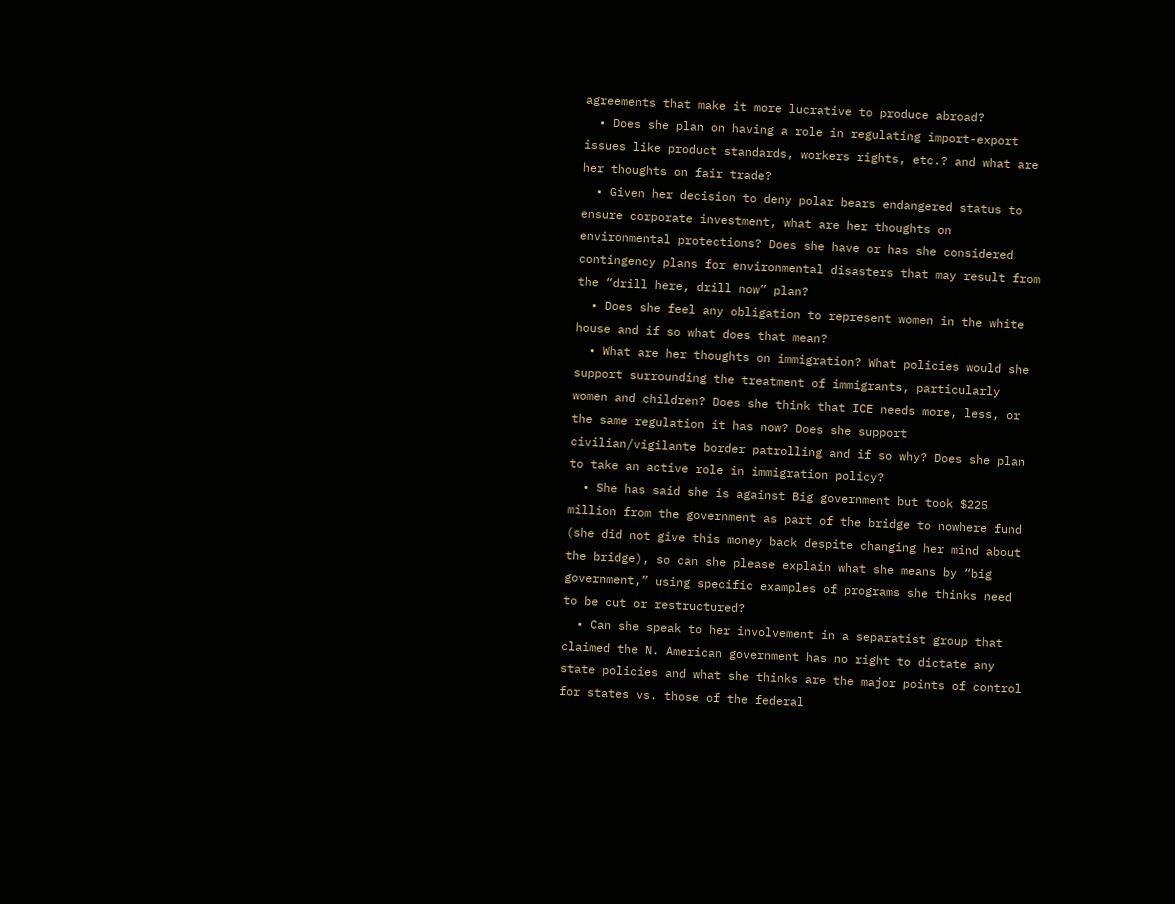agreements that make it more lucrative to produce abroad?
  • Does she plan on having a role in regulating import-export issues like product standards, workers rights, etc.? and what are her thoughts on fair trade?
  • Given her decision to deny polar bears endangered status to ensure corporate investment, what are her thoughts on environmental protections? Does she have or has she considered contingency plans for environmental disasters that may result from the “drill here, drill now” plan?
  • Does she feel any obligation to represent women in the white house and if so what does that mean?
  • What are her thoughts on immigration? What policies would she support surrounding the treatment of immigrants, particularly women and children? Does she think that ICE needs more, less, or the same regulation it has now? Does she support civilian/vigilante border patrolling and if so why? Does she plan to take an active role in immigration policy?
  • She has said she is against Big government but took $225 million from the government as part of the bridge to nowhere fund (she did not give this money back despite changing her mind about the bridge), so can she please explain what she means by “big government,” using specific examples of programs she thinks need to be cut or restructured?
  • Can she speak to her involvement in a separatist group that claimed the N. American government has no right to dictate any state policies and what she thinks are the major points of control for states vs. those of the federal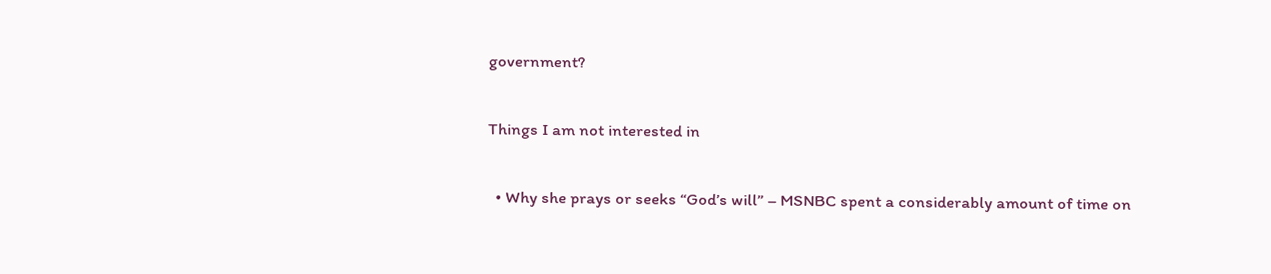government?

Things I am not interested in

  • Why she prays or seeks “God’s will” – MSNBC spent a considerably amount of time on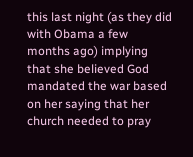this last night (as they did with Obama a few months ago) implying that she believed God mandated the war based on her saying that her church needed to pray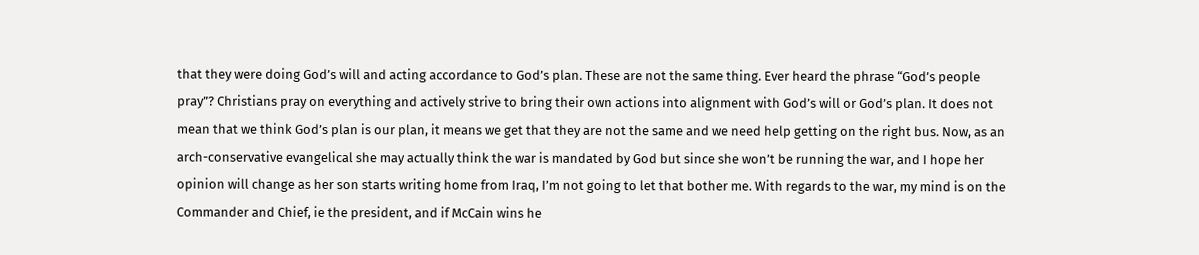that they were doing God’s will and acting accordance to God’s plan. These are not the same thing. Ever heard the phrase “God’s people pray”? Christians pray on everything and actively strive to bring their own actions into alignment with God’s will or God’s plan. It does not mean that we think God’s plan is our plan, it means we get that they are not the same and we need help getting on the right bus. Now, as an arch-conservative evangelical she may actually think the war is mandated by God but since she won’t be running the war, and I hope her opinion will change as her son starts writing home from Iraq, I’m not going to let that bother me. With regards to the war, my mind is on the Commander and Chief, ie the president, and if McCain wins he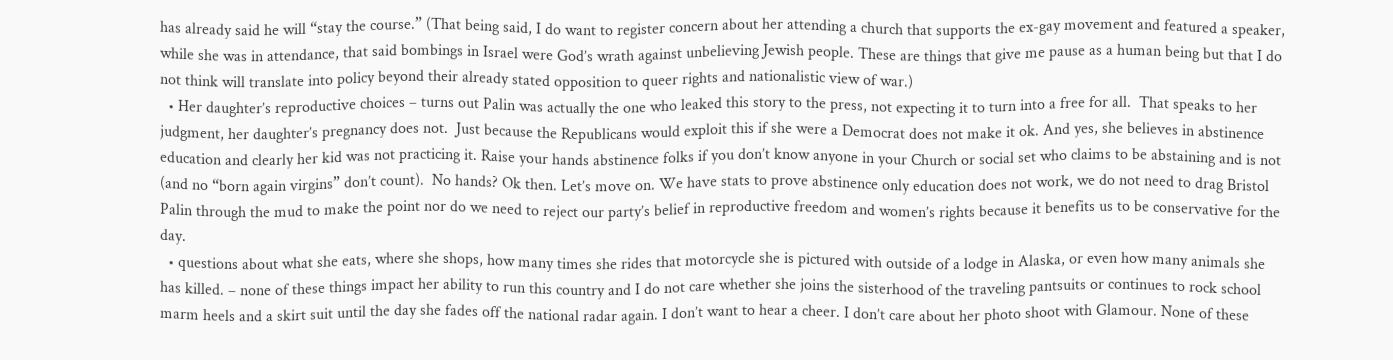has already said he will “stay the course.” (That being said, I do want to register concern about her attending a church that supports the ex-gay movement and featured a speaker, while she was in attendance, that said bombings in Israel were God’s wrath against unbelieving Jewish people. These are things that give me pause as a human being but that I do not think will translate into policy beyond their already stated opposition to queer rights and nationalistic view of war.)
  • Her daughter’s reproductive choices – turns out Palin was actually the one who leaked this story to the press, not expecting it to turn into a free for all.  That speaks to her judgment, her daughter’s pregnancy does not.  Just because the Republicans would exploit this if she were a Democrat does not make it ok. And yes, she believes in abstinence education and clearly her kid was not practicing it. Raise your hands abstinence folks if you don’t know anyone in your Church or social set who claims to be abstaining and is not (and no “born again virgins” don’t count).  No hands? Ok then. Let’s move on. We have stats to prove abstinence only education does not work, we do not need to drag Bristol Palin through the mud to make the point nor do we need to reject our party’s belief in reproductive freedom and women’s rights because it benefits us to be conservative for the day.
  • questions about what she eats, where she shops, how many times she rides that motorcycle she is pictured with outside of a lodge in Alaska, or even how many animals she has killed. – none of these things impact her ability to run this country and I do not care whether she joins the sisterhood of the traveling pantsuits or continues to rock school marm heels and a skirt suit until the day she fades off the national radar again. I don’t want to hear a cheer. I don’t care about her photo shoot with Glamour. None of these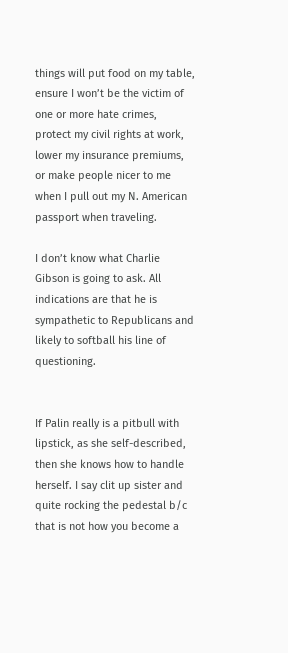things will put food on my table, ensure I won’t be the victim of one or more hate crimes, protect my civil rights at work, lower my insurance premiums, or make people nicer to me when I pull out my N. American passport when traveling.

I don’t know what Charlie Gibson is going to ask. All indications are that he is sympathetic to Republicans and likely to softball his line of questioning.


If Palin really is a pitbull with lipstick, as she self-described, then she knows how to handle herself. I say clit up sister and quite rocking the pedestal b/c that is not how you become a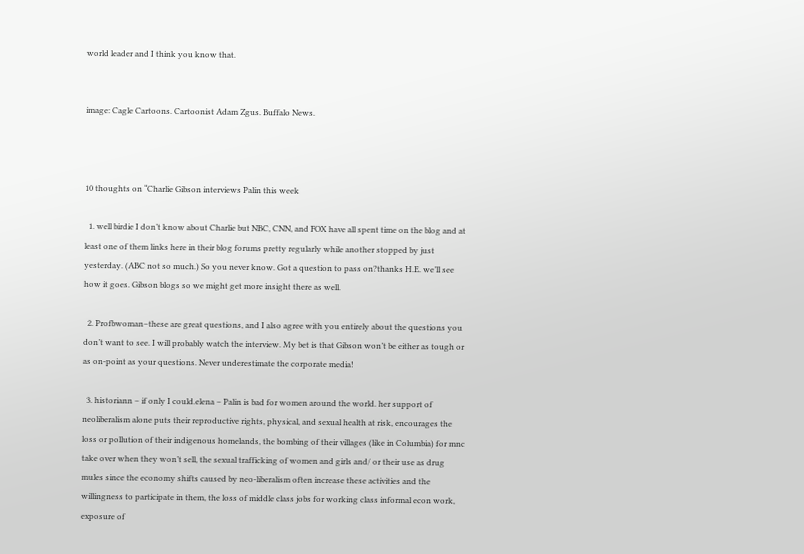world leader and I think you know that.


image: Cagle Cartoons. Cartoonist Adam Zgus. Buffalo News.



10 thoughts on “Charlie Gibson interviews Palin this week

  1. well birdie I don’t know about Charlie but NBC, CNN, and FOX have all spent time on the blog and at least one of them links here in their blog forums pretty regularly while another stopped by just yesterday. (ABC not so much.) So you never know. Got a question to pass on?thanks H.E. we’ll see how it goes. Gibson blogs so we might get more insight there as well.

  2. Profbwoman–these are great questions, and I also agree with you entirely about the questions you don’t want to see. I will probably watch the interview. My bet is that Gibson won’t be either as tough or as on-point as your questions. Never underestimate the corporate media!

  3. historiann – if only I could.elena – Palin is bad for women around the world. her support of neoliberalism alone puts their reproductive rights, physical, and sexual health at risk, encourages the loss or pollution of their indigenous homelands, the bombing of their villages (like in Columbia) for mnc take over when they won’t sell, the sexual trafficking of women and girls and/ or their use as drug mules since the economy shifts caused by neo-liberalism often increase these activities and the willingness to participate in them, the loss of middle class jobs for working class informal econ work, exposure of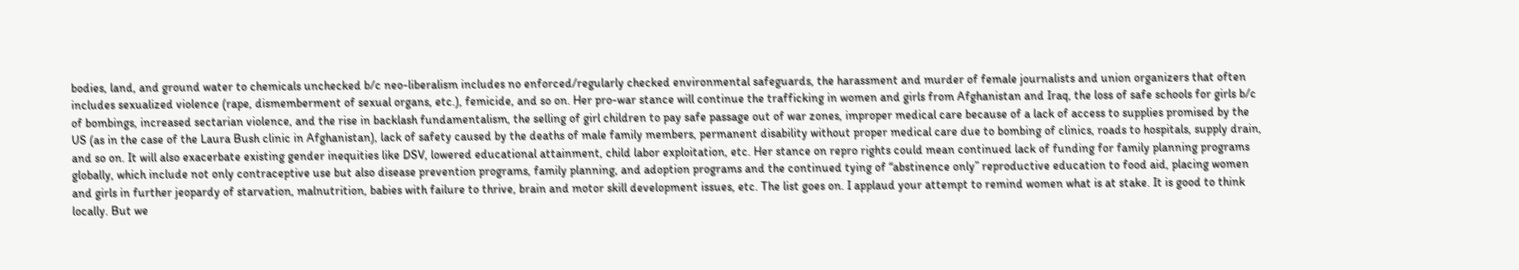bodies, land, and ground water to chemicals unchecked b/c neo-liberalism includes no enforced/regularly checked environmental safeguards, the harassment and murder of female journalists and union organizers that often includes sexualized violence (rape, dismemberment of sexual organs, etc.), femicide, and so on. Her pro-war stance will continue the trafficking in women and girls from Afghanistan and Iraq, the loss of safe schools for girls b/c of bombings, increased sectarian violence, and the rise in backlash fundamentalism, the selling of girl children to pay safe passage out of war zones, improper medical care because of a lack of access to supplies promised by the US (as in the case of the Laura Bush clinic in Afghanistan), lack of safety caused by the deaths of male family members, permanent disability without proper medical care due to bombing of clinics, roads to hospitals, supply drain, and so on. It will also exacerbate existing gender inequities like DSV, lowered educational attainment, child labor exploitation, etc. Her stance on repro rights could mean continued lack of funding for family planning programs globally, which include not only contraceptive use but also disease prevention programs, family planning, and adoption programs and the continued tying of “abstinence only” reproductive education to food aid, placing women and girls in further jeopardy of starvation, malnutrition, babies with failure to thrive, brain and motor skill development issues, etc. The list goes on. I applaud your attempt to remind women what is at stake. It is good to think locally. But we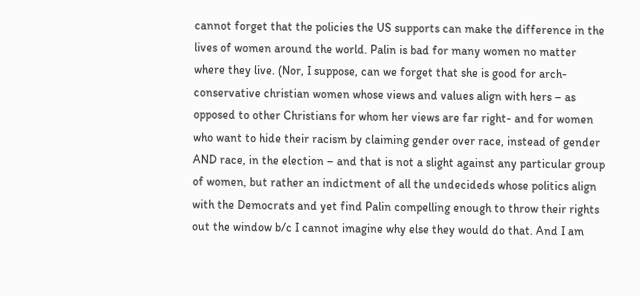cannot forget that the policies the US supports can make the difference in the lives of women around the world. Palin is bad for many women no matter where they live. (Nor, I suppose, can we forget that she is good for arch-conservative christian women whose views and values align with hers – as opposed to other Christians for whom her views are far right- and for women who want to hide their racism by claiming gender over race, instead of gender AND race, in the election – and that is not a slight against any particular group of women, but rather an indictment of all the undecideds whose politics align with the Democrats and yet find Palin compelling enough to throw their rights out the window b/c I cannot imagine why else they would do that. And I am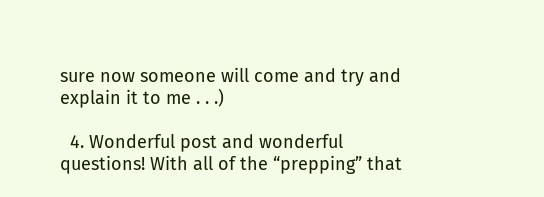sure now someone will come and try and explain it to me . . .)

  4. Wonderful post and wonderful questions! With all of the “prepping” that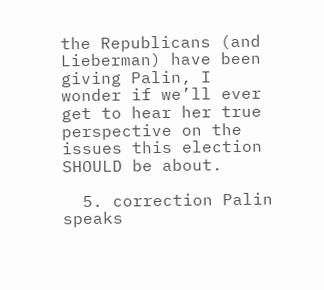the Republicans (and Lieberman) have been giving Palin, I wonder if we’ll ever get to hear her true perspective on the issues this election SHOULD be about.

  5. correction Palin speaks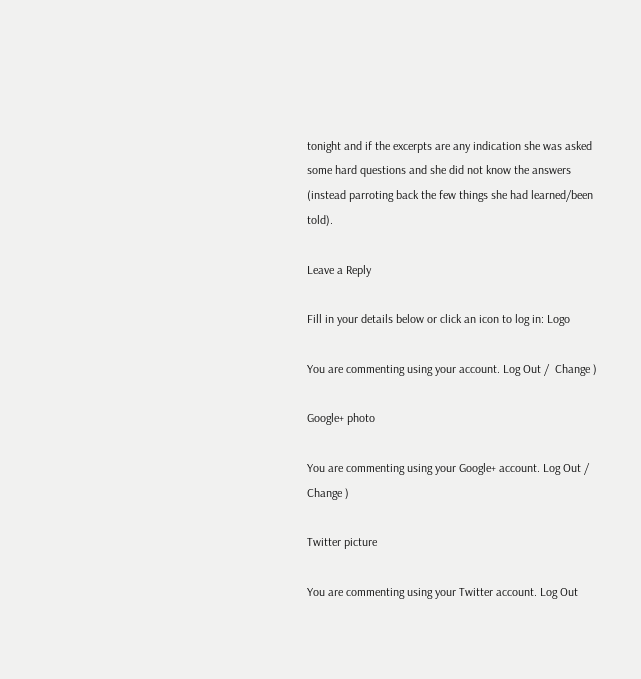tonight and if the excerpts are any indication she was asked some hard questions and she did not know the answers (instead parroting back the few things she had learned/been told).

Leave a Reply

Fill in your details below or click an icon to log in: Logo

You are commenting using your account. Log Out /  Change )

Google+ photo

You are commenting using your Google+ account. Log Out /  Change )

Twitter picture

You are commenting using your Twitter account. Log Out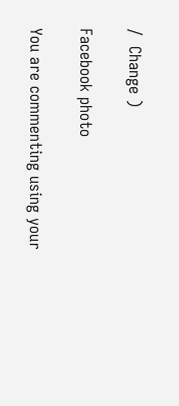/  Change )

Facebook photo

You are commenting using your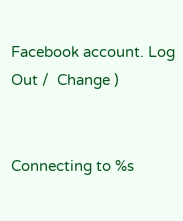Facebook account. Log Out /  Change )


Connecting to %s